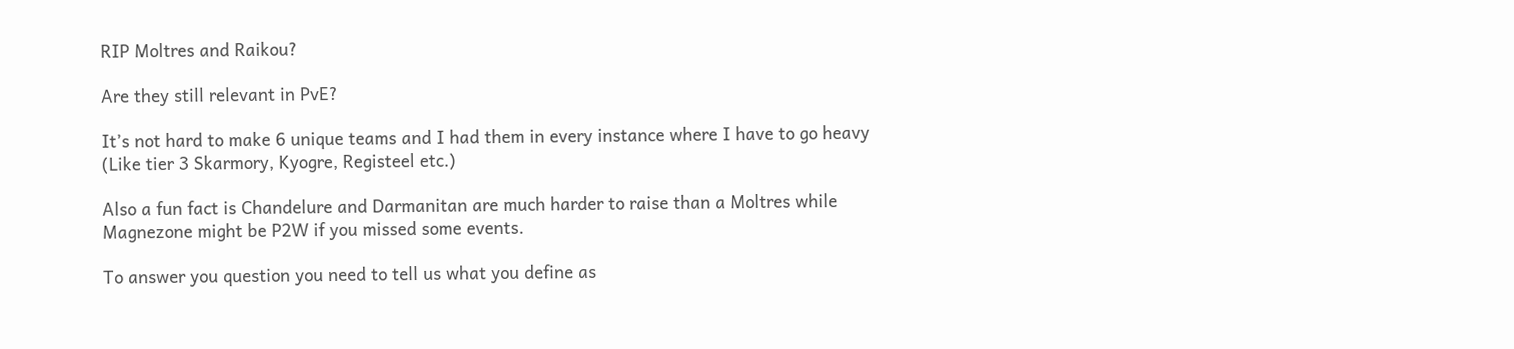RIP Moltres and Raikou?

Are they still relevant in PvE?

It’s not hard to make 6 unique teams and I had them in every instance where I have to go heavy (Like tier 3 Skarmory, Kyogre, Registeel etc.)

Also a fun fact is Chandelure and Darmanitan are much harder to raise than a Moltres while Magnezone might be P2W if you missed some events.

To answer you question you need to tell us what you define as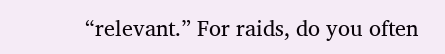“relevant.” For raids, do you often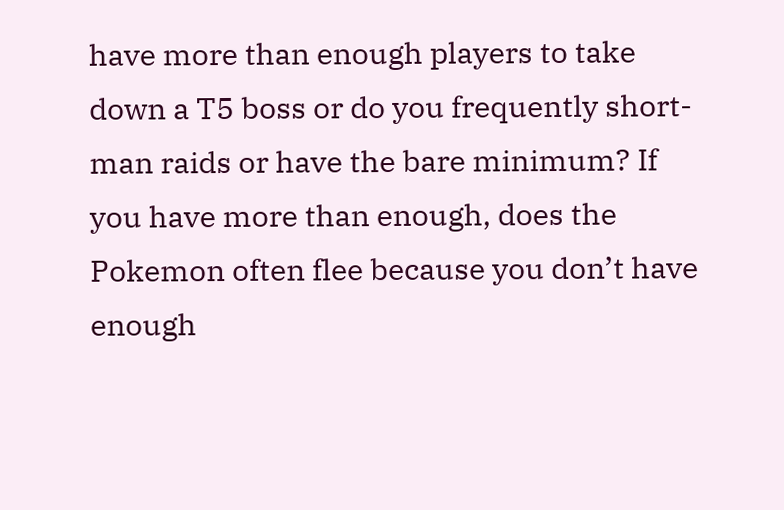have more than enough players to take down a T5 boss or do you frequently short-man raids or have the bare minimum? If you have more than enough, does the Pokemon often flee because you don’t have enough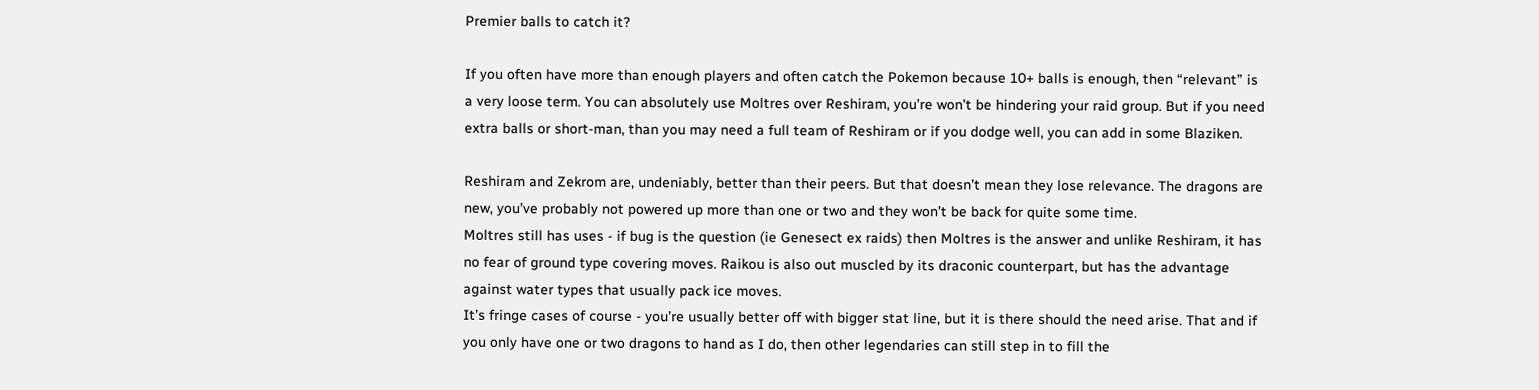Premier balls to catch it?

If you often have more than enough players and often catch the Pokemon because 10+ balls is enough, then “relevant” is a very loose term. You can absolutely use Moltres over Reshiram, you’re won’t be hindering your raid group. But if you need extra balls or short-man, than you may need a full team of Reshiram or if you dodge well, you can add in some Blaziken.

Reshiram and Zekrom are, undeniably, better than their peers. But that doesn’t mean they lose relevance. The dragons are new, you’ve probably not powered up more than one or two and they won’t be back for quite some time.
Moltres still has uses - if bug is the question (ie Genesect ex raids) then Moltres is the answer and unlike Reshiram, it has no fear of ground type covering moves. Raikou is also out muscled by its draconic counterpart, but has the advantage against water types that usually pack ice moves.
It’s fringe cases of course - you’re usually better off with bigger stat line, but it is there should the need arise. That and if you only have one or two dragons to hand as I do, then other legendaries can still step in to fill the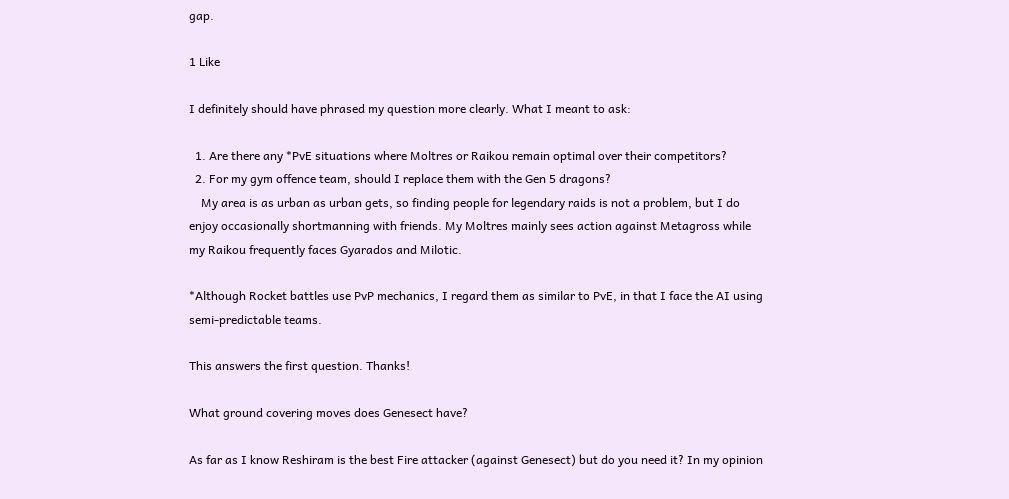gap.

1 Like

I definitely should have phrased my question more clearly. What I meant to ask:

  1. Are there any *PvE situations where Moltres or Raikou remain optimal over their competitors?
  2. For my gym offence team, should I replace them with the Gen 5 dragons?
    My area is as urban as urban gets, so finding people for legendary raids is not a problem, but I do enjoy occasionally shortmanning with friends. My Moltres mainly sees action against Metagross while my Raikou frequently faces Gyarados and Milotic.

*Although Rocket battles use PvP mechanics, I regard them as similar to PvE, in that I face the AI using semi-predictable teams.

This answers the first question. Thanks!

What ground covering moves does Genesect have?

As far as I know Reshiram is the best Fire attacker (against Genesect) but do you need it? In my opinion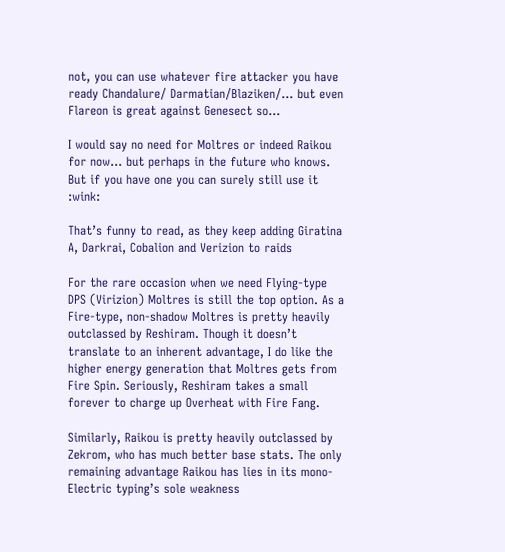not, you can use whatever fire attacker you have ready Chandalure/ Darmatian/Blaziken/… but even Flareon is great against Genesect so…

I would say no need for Moltres or indeed Raikou for now… but perhaps in the future who knows. But if you have one you can surely still use it :wink:

That’s funny to read, as they keep adding Giratina A, Darkrai, Cobalion and Verizion to raids

For the rare occasion when we need Flying-type DPS (Virizion) Moltres is still the top option. As a Fire-type, non-shadow Moltres is pretty heavily outclassed by Reshiram. Though it doesn’t translate to an inherent advantage, I do like the higher energy generation that Moltres gets from Fire Spin. Seriously, Reshiram takes a small forever to charge up Overheat with Fire Fang.

Similarly, Raikou is pretty heavily outclassed by Zekrom, who has much better base stats. The only remaining advantage Raikou has lies in its mono-Electric typing’s sole weakness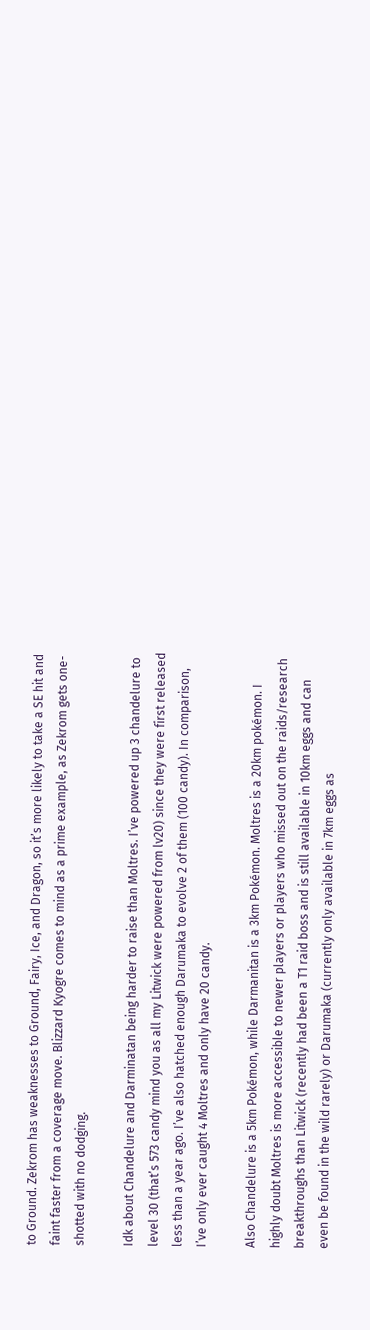to Ground. Zekrom has weaknesses to Ground, Fairy, Ice, and Dragon, so it’s more likely to take a SE hit and faint faster from a coverage move. Blizzard Kyogre comes to mind as a prime example, as Zekrom gets one-shotted with no dodging.

Idk about Chandelure and Darminatan being harder to raise than Moltres. I’ve powered up 3 chandelure to level 30 (that’s 573 candy mind you as all my Litwick were powered from lv20) since they were first released less than a year ago. I’ve also hatched enough Darumaka to evolve 2 of them (100 candy). In comparison, I’ve only ever caught 4 Moltres and only have 20 candy.

Also Chandelure is a 5km Pokémon, while Darmanitan is a 3km Pokémon. Moltres is a 20km pokémon. I highly doubt Moltres is more accessible to newer players or players who missed out on the raids/research breakthroughs than Litwick (recently had been a T1 raid boss and is still available in 10km eggs and can even be found in the wild rarely) or Darumaka (currently only available in 7km eggs as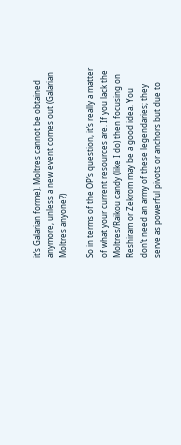it’s Galarian forme). Moltres cannot be obtained anymore, unless a new event comes out (Galarian Moltres anyone?)

So in terms of the OP’s question, it’s really a matter of what your current resources are. If you lack the Moltres/Raikou candy (like I do) then focusing on Reshiram or Zekrom may be a good idea. You don’t need an army of these legendaries; they serve as powerful pivots or anchors but due to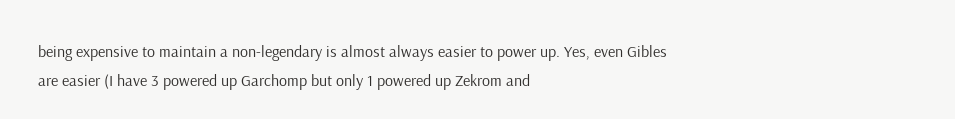being expensive to maintain a non-legendary is almost always easier to power up. Yes, even Gibles are easier (I have 3 powered up Garchomp but only 1 powered up Zekrom and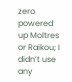zero powered up Moltres or Raikou; I didn’t use any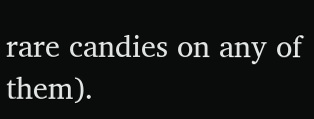rare candies on any of them).